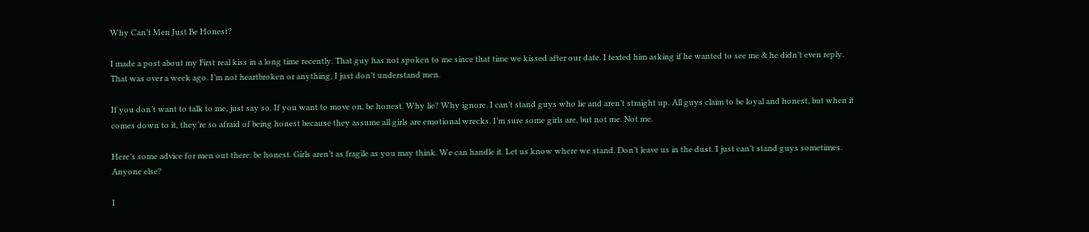Why Can’t Men Just Be Honest?

I made a post about my First real kiss in a long time recently. That guy has not spoken to me since that time we kissed after our date. I texted him asking if he wanted to see me & he didn’t even reply. That was over a week ago. I’m not heartbroken or anything, I just don’t understand men.

If you don’t want to talk to me, just say so. If you want to move on, be honest. Why lie? Why ignore. I can’t stand guys who lie and aren’t straight up. All guys claim to be loyal and honest, but when it comes down to it, they’re so afraid of being honest because they assume all girls are emotional wrecks. I’m sure some girls are, but not me. Not me.

Here’s some advice for men out there: be honest. Girls aren’t as fragile as you may think. We can handle it. Let us know where we stand. Don’t leave us in the dust. I just can’t stand guys sometimes. Anyone else?

I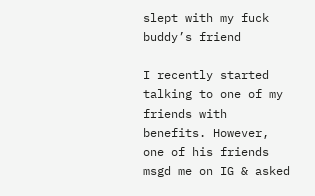slept with my fuck buddy’s friend

I recently started talking to one of my friends with benefits. However, one of his friends msgd me on IG & asked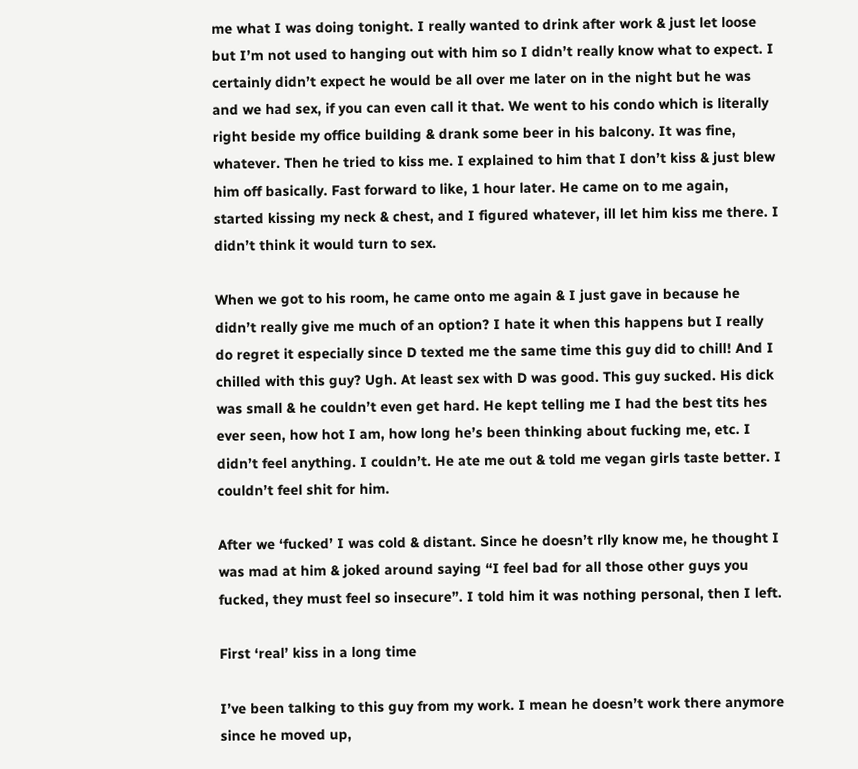me what I was doing tonight. I really wanted to drink after work & just let loose but I’m not used to hanging out with him so I didn’t really know what to expect. I certainly didn’t expect he would be all over me later on in the night but he was and we had sex, if you can even call it that. We went to his condo which is literally right beside my office building & drank some beer in his balcony. It was fine, whatever. Then he tried to kiss me. I explained to him that I don’t kiss & just blew him off basically. Fast forward to like, 1 hour later. He came on to me again, started kissing my neck & chest, and I figured whatever, ill let him kiss me there. I didn’t think it would turn to sex.

When we got to his room, he came onto me again & I just gave in because he didn’t really give me much of an option? I hate it when this happens but I really do regret it especially since D texted me the same time this guy did to chill! And I chilled with this guy? Ugh. At least sex with D was good. This guy sucked. His dick was small & he couldn’t even get hard. He kept telling me I had the best tits hes ever seen, how hot I am, how long he’s been thinking about fucking me, etc. I didn’t feel anything. I couldn’t. He ate me out & told me vegan girls taste better. I couldn’t feel shit for him.

After we ‘fucked’ I was cold & distant. Since he doesn’t rlly know me, he thought I was mad at him & joked around saying “I feel bad for all those other guys you fucked, they must feel so insecure”. I told him it was nothing personal, then I left.

First ‘real’ kiss in a long time

I’ve been talking to this guy from my work. I mean he doesn’t work there anymore since he moved up,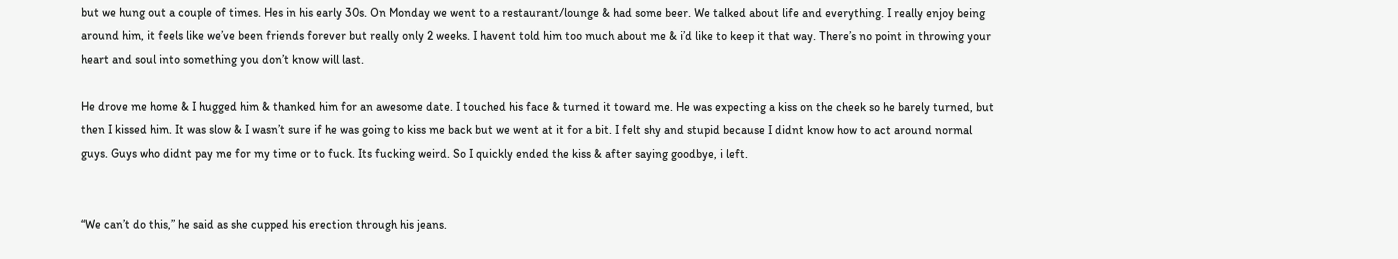but we hung out a couple of times. Hes in his early 30s. On Monday we went to a restaurant/lounge & had some beer. We talked about life and everything. I really enjoy being around him, it feels like we’ve been friends forever but really only 2 weeks. I havent told him too much about me & i’d like to keep it that way. There’s no point in throwing your heart and soul into something you don’t know will last.

He drove me home & I hugged him & thanked him for an awesome date. I touched his face & turned it toward me. He was expecting a kiss on the cheek so he barely turned, but then I kissed him. It was slow & I wasn’t sure if he was going to kiss me back but we went at it for a bit. I felt shy and stupid because I didnt know how to act around normal guys. Guys who didnt pay me for my time or to fuck. Its fucking weird. So I quickly ended the kiss & after saying goodbye, i left.


“We can’t do this,” he said as she cupped his erection through his jeans.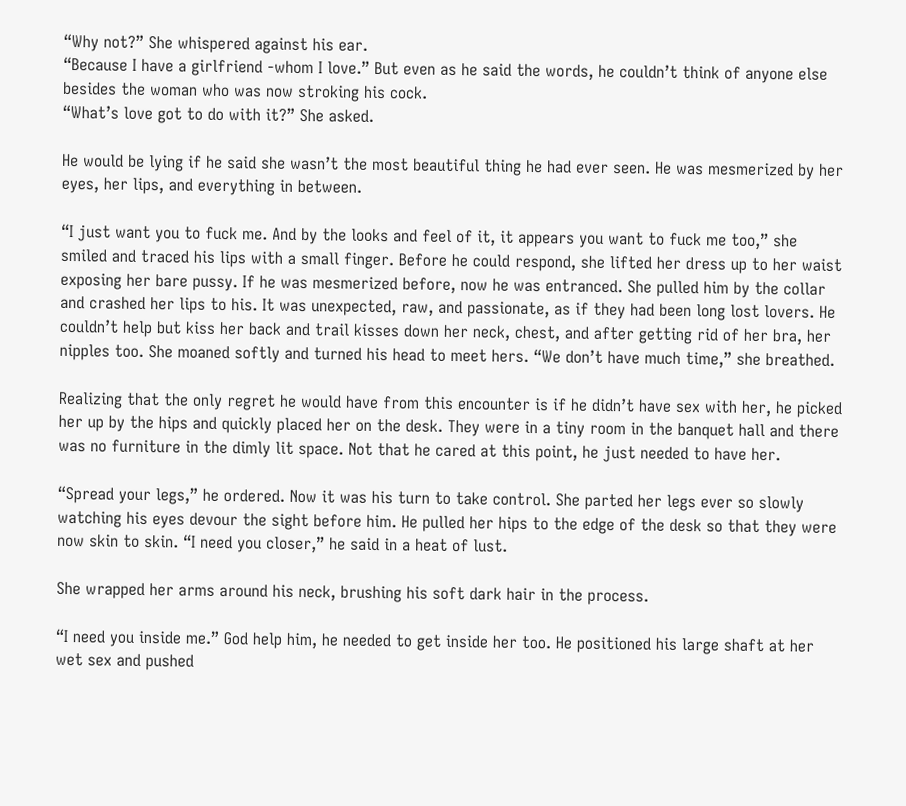“Why not?” She whispered against his ear.
“Because I have a girlfriend -whom I love.” But even as he said the words, he couldn’t think of anyone else besides the woman who was now stroking his cock.
“What’s love got to do with it?” She asked.

He would be lying if he said she wasn’t the most beautiful thing he had ever seen. He was mesmerized by her eyes, her lips, and everything in between.

“I just want you to fuck me. And by the looks and feel of it, it appears you want to fuck me too,” she smiled and traced his lips with a small finger. Before he could respond, she lifted her dress up to her waist exposing her bare pussy. If he was mesmerized before, now he was entranced. She pulled him by the collar and crashed her lips to his. It was unexpected, raw, and passionate, as if they had been long lost lovers. He couldn’t help but kiss her back and trail kisses down her neck, chest, and after getting rid of her bra, her nipples too. She moaned softly and turned his head to meet hers. “We don’t have much time,” she breathed.

Realizing that the only regret he would have from this encounter is if he didn’t have sex with her, he picked her up by the hips and quickly placed her on the desk. They were in a tiny room in the banquet hall and there was no furniture in the dimly lit space. Not that he cared at this point, he just needed to have her.

“Spread your legs,” he ordered. Now it was his turn to take control. She parted her legs ever so slowly watching his eyes devour the sight before him. He pulled her hips to the edge of the desk so that they were now skin to skin. “I need you closer,” he said in a heat of lust.

She wrapped her arms around his neck, brushing his soft dark hair in the process.

“I need you inside me.” God help him, he needed to get inside her too. He positioned his large shaft at her wet sex and pushed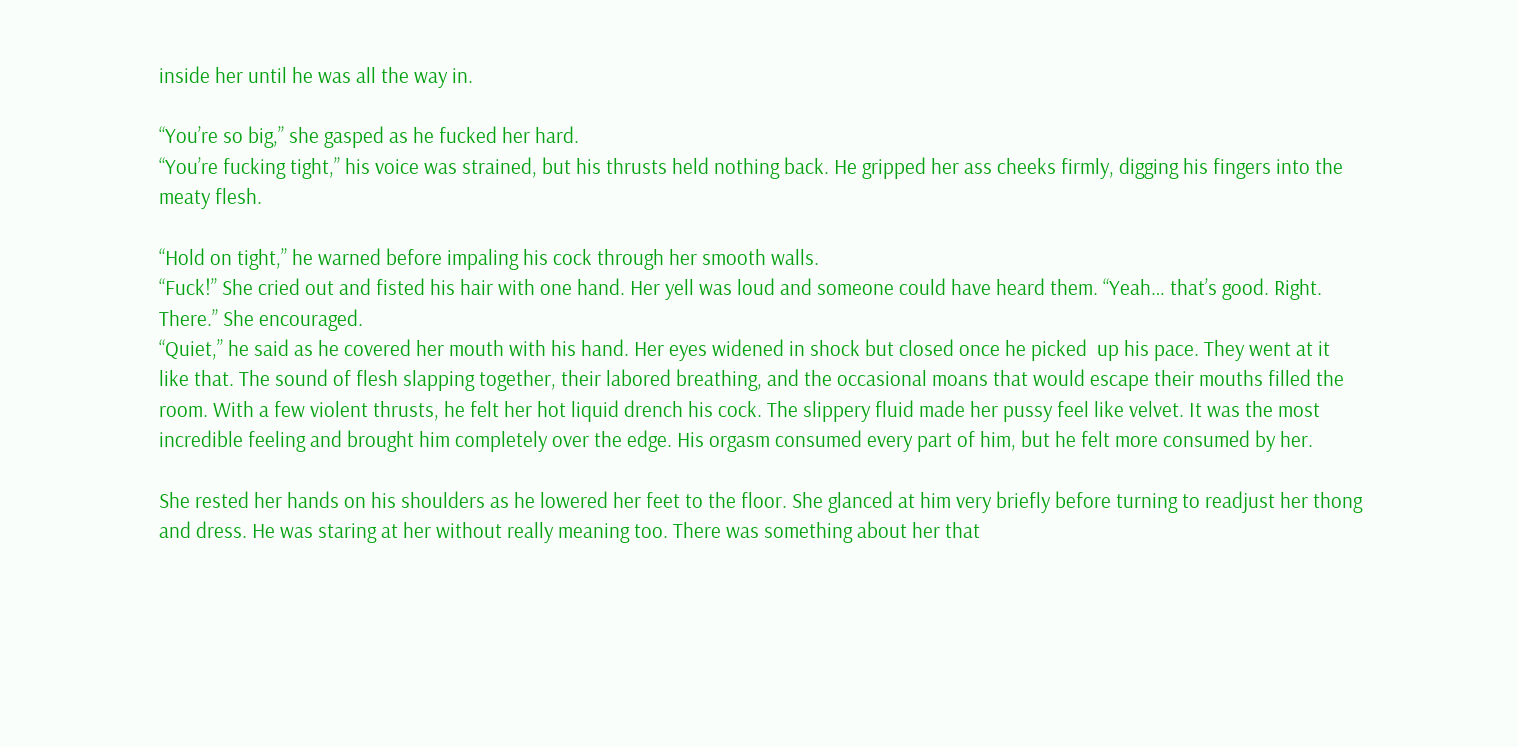inside her until he was all the way in.

“You’re so big,” she gasped as he fucked her hard.
“You’re fucking tight,” his voice was strained, but his thrusts held nothing back. He gripped her ass cheeks firmly, digging his fingers into the meaty flesh.

“Hold on tight,” he warned before impaling his cock through her smooth walls.
“Fuck!” She cried out and fisted his hair with one hand. Her yell was loud and someone could have heard them. “Yeah… that’s good. Right. There.” She encouraged.
“Quiet,” he said as he covered her mouth with his hand. Her eyes widened in shock but closed once he picked  up his pace. They went at it like that. The sound of flesh slapping together, their labored breathing, and the occasional moans that would escape their mouths filled the room. With a few violent thrusts, he felt her hot liquid drench his cock. The slippery fluid made her pussy feel like velvet. It was the most incredible feeling and brought him completely over the edge. His orgasm consumed every part of him, but he felt more consumed by her.

She rested her hands on his shoulders as he lowered her feet to the floor. She glanced at him very briefly before turning to readjust her thong and dress. He was staring at her without really meaning too. There was something about her that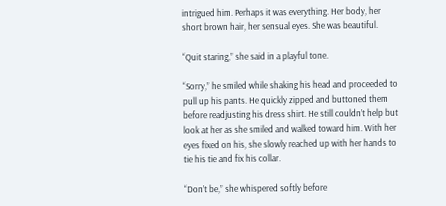intrigued him. Perhaps it was everything. Her body, her short brown hair, her sensual eyes. She was beautiful.

“Quit staring,” she said in a playful tone.

“Sorry,” he smiled while shaking his head and proceeded to pull up his pants. He quickly zipped and buttoned them before readjusting his dress shirt. He still couldn’t help but look at her as she smiled and walked toward him. With her eyes fixed on his, she slowly reached up with her hands to tie his tie and fix his collar.

“Don’t be,” she whispered softly before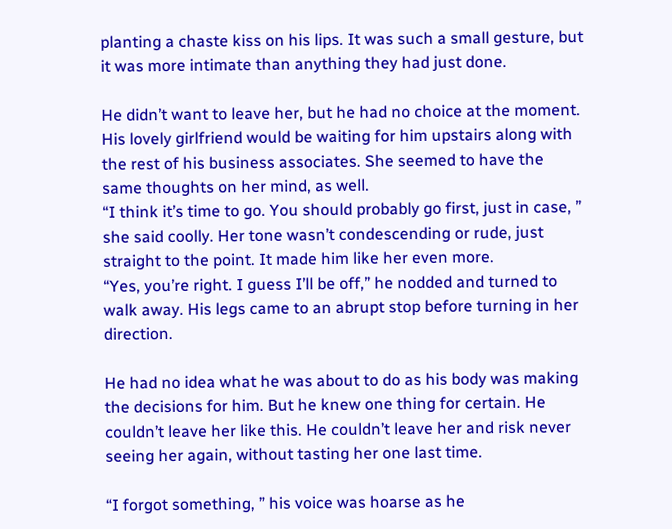planting a chaste kiss on his lips. It was such a small gesture, but it was more intimate than anything they had just done.

He didn’t want to leave her, but he had no choice at the moment. His lovely girlfriend would be waiting for him upstairs along with the rest of his business associates. She seemed to have the same thoughts on her mind, as well.
“I think it’s time to go. You should probably go first, just in case, ” she said coolly. Her tone wasn’t condescending or rude, just straight to the point. It made him like her even more.
“Yes, you’re right. I guess I’ll be off,” he nodded and turned to walk away. His legs came to an abrupt stop before turning in her direction.

He had no idea what he was about to do as his body was making the decisions for him. But he knew one thing for certain. He couldn’t leave her like this. He couldn’t leave her and risk never seeing her again, without tasting her one last time.

“I forgot something, ” his voice was hoarse as he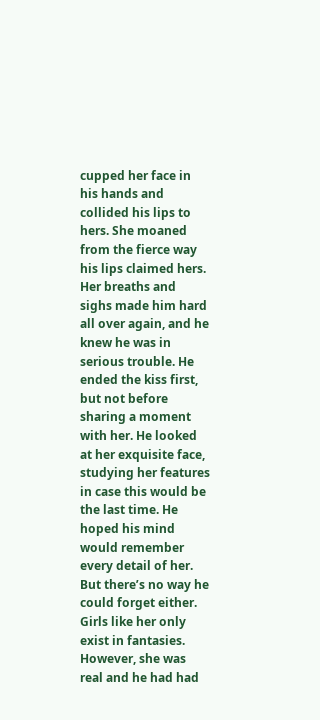cupped her face in his hands and collided his lips to hers. She moaned from the fierce way his lips claimed hers. Her breaths and sighs made him hard all over again, and he knew he was in serious trouble. He ended the kiss first, but not before sharing a moment with her. He looked at her exquisite face, studying her features in case this would be the last time. He hoped his mind would remember every detail of her. But there’s no way he could forget either. Girls like her only exist in fantasies. However, she was real and he had had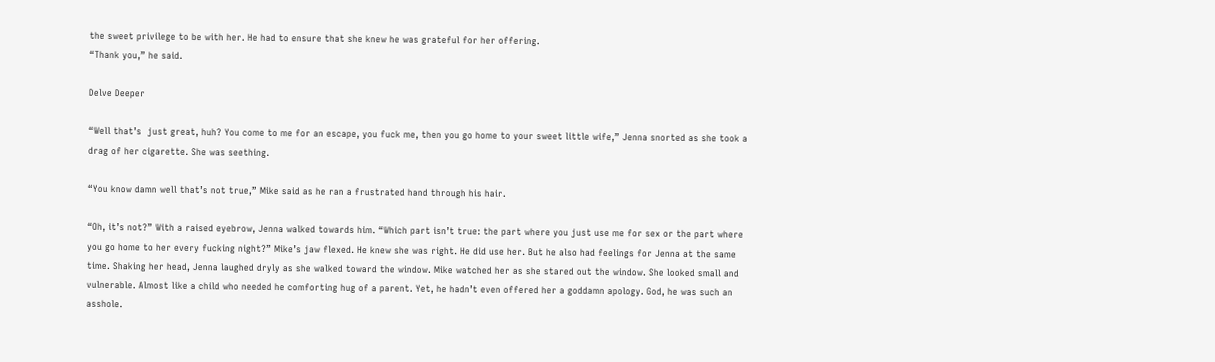the sweet privilege to be with her. He had to ensure that she knew he was grateful for her offering.
“Thank you,” he said.

Delve Deeper

“Well that’s  just great, huh? You come to me for an escape, you fuck me, then you go home to your sweet little wife,” Jenna snorted as she took a drag of her cigarette. She was seething.

“You know damn well that’s not true,” Mike said as he ran a frustrated hand through his hair.

“Oh, it’s not?” With a raised eyebrow, Jenna walked towards him. “Which part isn’t true: the part where you just use me for sex or the part where you go home to her every fucking night?” Mike’s jaw flexed. He knew she was right. He did use her. But he also had feelings for Jenna at the same time. Shaking her head, Jenna laughed dryly as she walked toward the window. Mike watched her as she stared out the window. She looked small and vulnerable. Almost like a child who needed he comforting hug of a parent. Yet, he hadn’t even offered her a goddamn apology. God, he was such an asshole.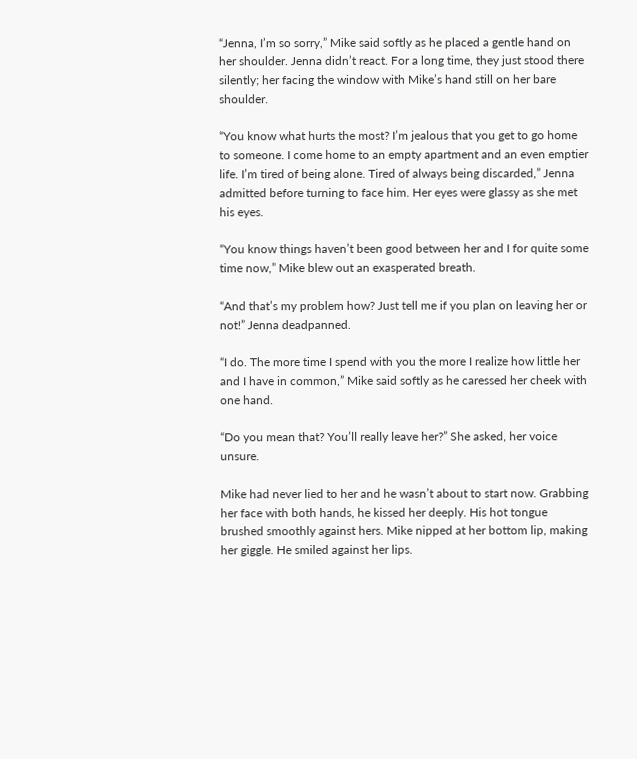“Jenna, I’m so sorry,” Mike said softly as he placed a gentle hand on her shoulder. Jenna didn’t react. For a long time, they just stood there silently; her facing the window with Mike’s hand still on her bare shoulder.

“You know what hurts the most? I’m jealous that you get to go home to someone. I come home to an empty apartment and an even emptier life. I’m tired of being alone. Tired of always being discarded,” Jenna admitted before turning to face him. Her eyes were glassy as she met his eyes.

“You know things haven’t been good between her and I for quite some time now,” Mike blew out an exasperated breath.

“And that’s my problem how? Just tell me if you plan on leaving her or not!” Jenna deadpanned.

“I do. The more time I spend with you the more I realize how little her and I have in common,” Mike said softly as he caressed her cheek with one hand.

“Do you mean that? You’ll really leave her?” She asked, her voice unsure.

Mike had never lied to her and he wasn’t about to start now. Grabbing her face with both hands, he kissed her deeply. His hot tongue brushed smoothly against hers. Mike nipped at her bottom lip, making her giggle. He smiled against her lips.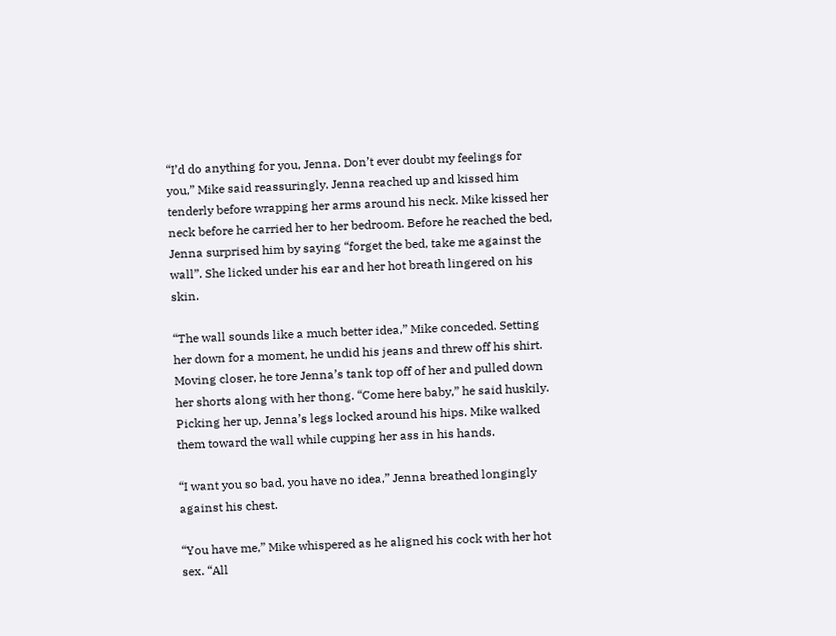“I’d do anything for you, Jenna. Don’t ever doubt my feelings for you,” Mike said reassuringly. Jenna reached up and kissed him tenderly before wrapping her arms around his neck. Mike kissed her neck before he carried her to her bedroom. Before he reached the bed, Jenna surprised him by saying “forget the bed, take me against the wall”. She licked under his ear and her hot breath lingered on his skin.

“The wall sounds like a much better idea,” Mike conceded. Setting her down for a moment, he undid his jeans and threw off his shirt. Moving closer, he tore Jenna’s tank top off of her and pulled down her shorts along with her thong. “Come here baby,” he said huskily. Picking her up, Jenna’s legs locked around his hips. Mike walked them toward the wall while cupping her ass in his hands.

“I want you so bad, you have no idea,” Jenna breathed longingly against his chest.

“You have me,” Mike whispered as he aligned his cock with her hot sex. “All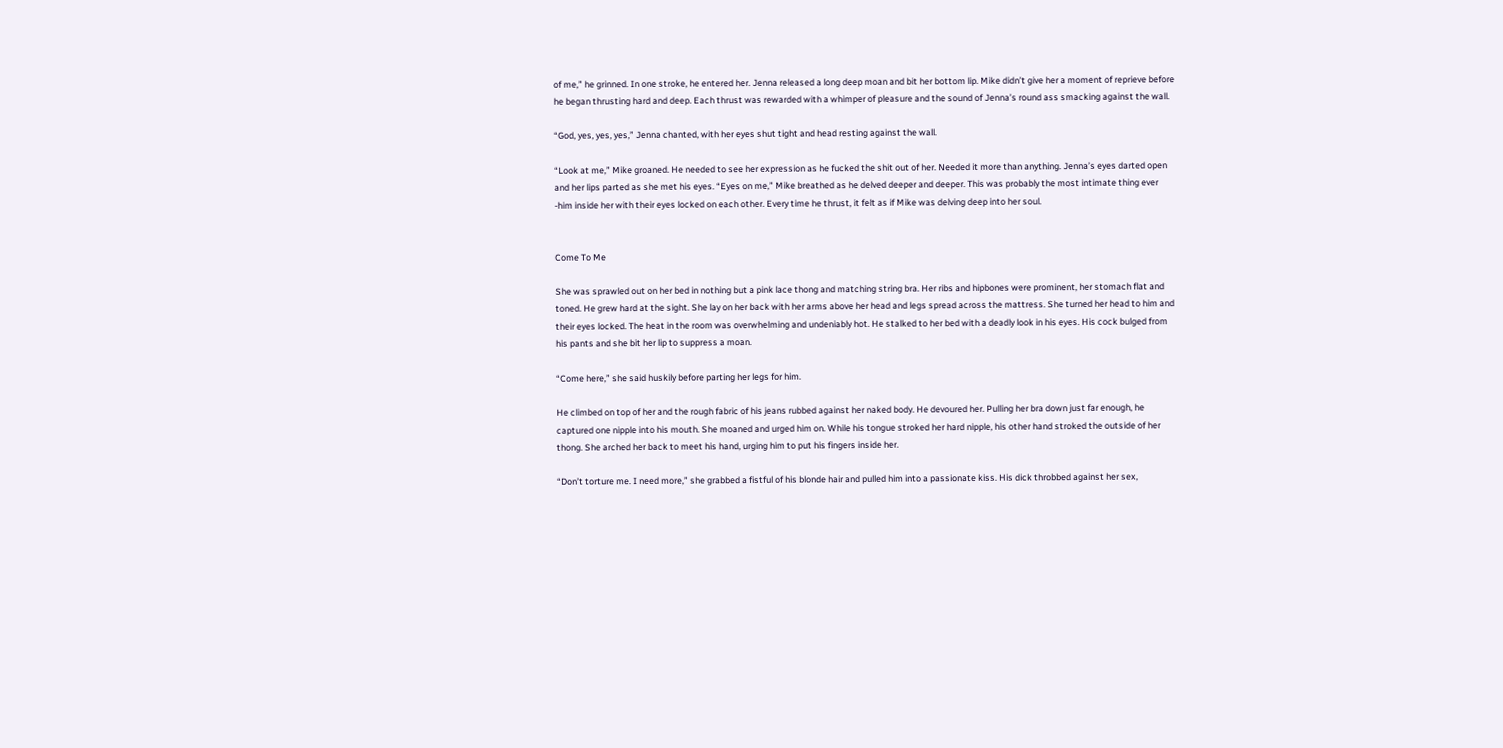of me,” he grinned. In one stroke, he entered her. Jenna released a long deep moan and bit her bottom lip. Mike didn’t give her a moment of reprieve before he began thrusting hard and deep. Each thrust was rewarded with a whimper of pleasure and the sound of Jenna’s round ass smacking against the wall.

“God, yes, yes, yes,” Jenna chanted, with her eyes shut tight and head resting against the wall.

“Look at me,” Mike groaned. He needed to see her expression as he fucked the shit out of her. Needed it more than anything. Jenna’s eyes darted open and her lips parted as she met his eyes. “Eyes on me,” Mike breathed as he delved deeper and deeper. This was probably the most intimate thing ever -him inside her with their eyes locked on each other. Every time he thrust, it felt as if Mike was delving deep into her soul.


Come To Me

She was sprawled out on her bed in nothing but a pink lace thong and matching string bra. Her ribs and hipbones were prominent, her stomach flat and toned. He grew hard at the sight. She lay on her back with her arms above her head and legs spread across the mattress. She turned her head to him and their eyes locked. The heat in the room was overwhelming and undeniably hot. He stalked to her bed with a deadly look in his eyes. His cock bulged from his pants and she bit her lip to suppress a moan.

“Come here,” she said huskily before parting her legs for him.

He climbed on top of her and the rough fabric of his jeans rubbed against her naked body. He devoured her. Pulling her bra down just far enough, he captured one nipple into his mouth. She moaned and urged him on. While his tongue stroked her hard nipple, his other hand stroked the outside of her thong. She arched her back to meet his hand, urging him to put his fingers inside her.

“Don’t torture me. I need more,” she grabbed a fistful of his blonde hair and pulled him into a passionate kiss. His dick throbbed against her sex,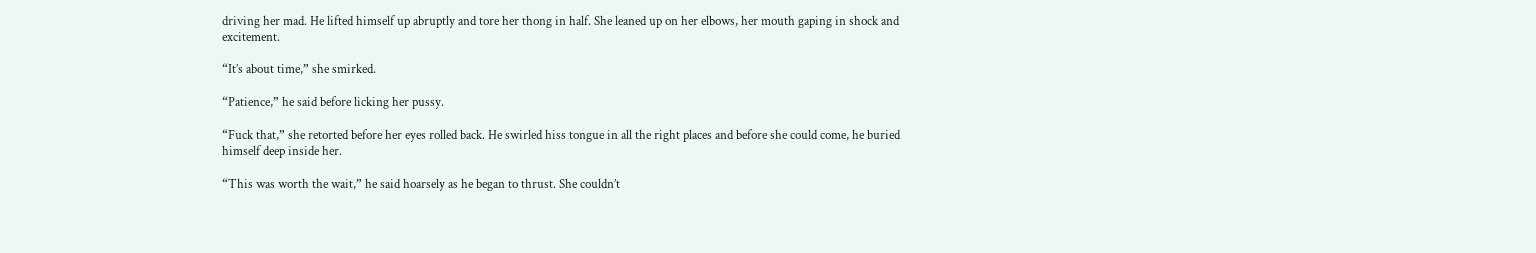driving her mad. He lifted himself up abruptly and tore her thong in half. She leaned up on her elbows, her mouth gaping in shock and excitement.

“It’s about time,” she smirked.

“Patience,” he said before licking her pussy.

“Fuck that,” she retorted before her eyes rolled back. He swirled hiss tongue in all the right places and before she could come, he buried himself deep inside her.

“This was worth the wait,” he said hoarsely as he began to thrust. She couldn’t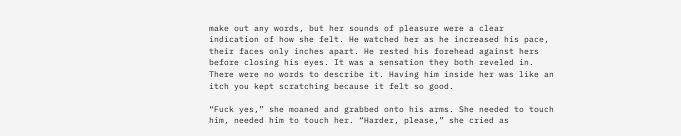make out any words, but her sounds of pleasure were a clear indication of how she felt. He watched her as he increased his pace, their faces only inches apart. He rested his forehead against hers before closing his eyes. It was a sensation they both reveled in. There were no words to describe it. Having him inside her was like an itch you kept scratching because it felt so good.

“Fuck yes,” she moaned and grabbed onto his arms. She needed to touch him, needed him to touch her. “Harder, please,” she cried as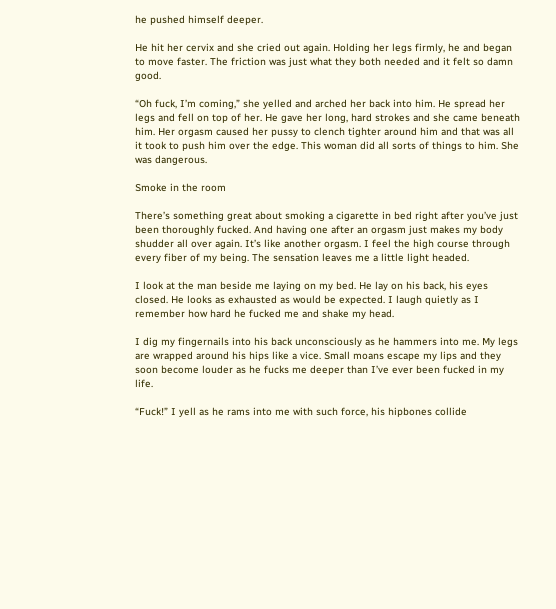he pushed himself deeper.

He hit her cervix and she cried out again. Holding her legs firmly, he and began to move faster. The friction was just what they both needed and it felt so damn good.

“Oh fuck, I’m coming,” she yelled and arched her back into him. He spread her legs and fell on top of her. He gave her long, hard strokes and she came beneath him. Her orgasm caused her pussy to clench tighter around him and that was all it took to push him over the edge. This woman did all sorts of things to him. She was dangerous.

Smoke in the room

There’s something great about smoking a cigarette in bed right after you’ve just been thoroughly fucked. And having one after an orgasm just makes my body shudder all over again. It’s like another orgasm. I feel the high course through every fiber of my being. The sensation leaves me a little light headed.

I look at the man beside me laying on my bed. He lay on his back, his eyes closed. He looks as exhausted as would be expected. I laugh quietly as I remember how hard he fucked me and shake my head.

I dig my fingernails into his back unconsciously as he hammers into me. My legs are wrapped around his hips like a vice. Small moans escape my lips and they soon become louder as he fucks me deeper than I’ve ever been fucked in my life.

“Fuck!” I yell as he rams into me with such force, his hipbones collide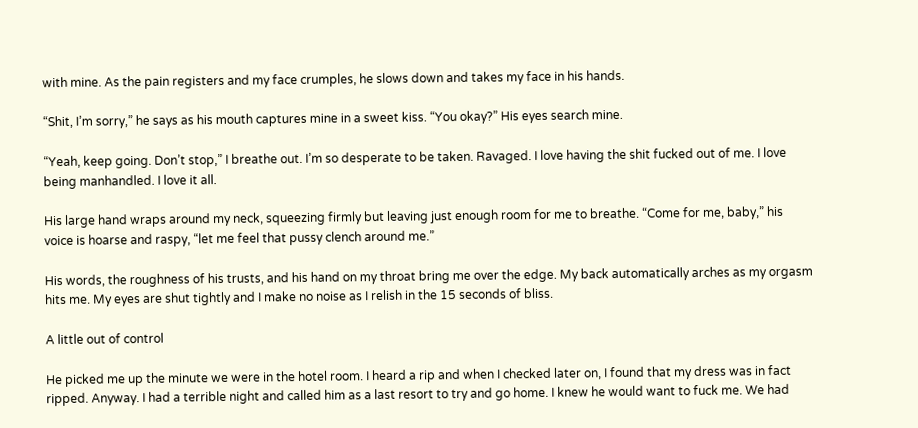with mine. As the pain registers and my face crumples, he slows down and takes my face in his hands.

“Shit, I’m sorry,” he says as his mouth captures mine in a sweet kiss. “You okay?” His eyes search mine.

“Yeah, keep going. Don’t stop,” I breathe out. I’m so desperate to be taken. Ravaged. I love having the shit fucked out of me. I love being manhandled. I love it all.

His large hand wraps around my neck, squeezing firmly but leaving just enough room for me to breathe. “Come for me, baby,” his voice is hoarse and raspy, “let me feel that pussy clench around me.”

His words, the roughness of his trusts, and his hand on my throat bring me over the edge. My back automatically arches as my orgasm hits me. My eyes are shut tightly and I make no noise as I relish in the 15 seconds of bliss.

A little out of control

He picked me up the minute we were in the hotel room. I heard a rip and when I checked later on, I found that my dress was in fact ripped. Anyway. I had a terrible night and called him as a last resort to try and go home. I knew he would want to fuck me. We had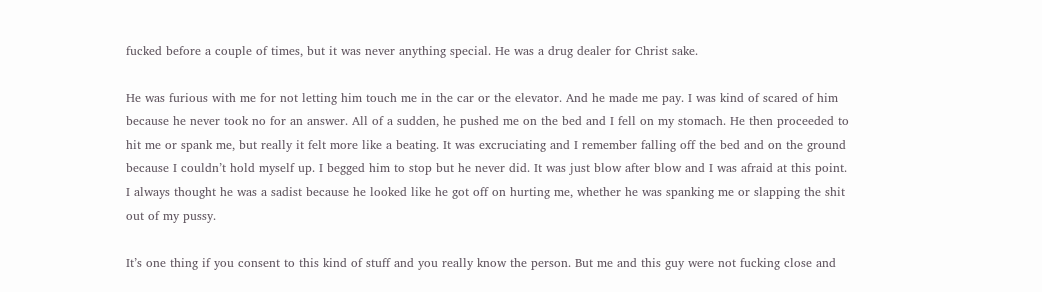fucked before a couple of times, but it was never anything special. He was a drug dealer for Christ sake.

He was furious with me for not letting him touch me in the car or the elevator. And he made me pay. I was kind of scared of him because he never took no for an answer. All of a sudden, he pushed me on the bed and I fell on my stomach. He then proceeded to hit me or spank me, but really it felt more like a beating. It was excruciating and I remember falling off the bed and on the ground because I couldn’t hold myself up. I begged him to stop but he never did. It was just blow after blow and I was afraid at this point. I always thought he was a sadist because he looked like he got off on hurting me, whether he was spanking me or slapping the shit out of my pussy.

It’s one thing if you consent to this kind of stuff and you really know the person. But me and this guy were not fucking close and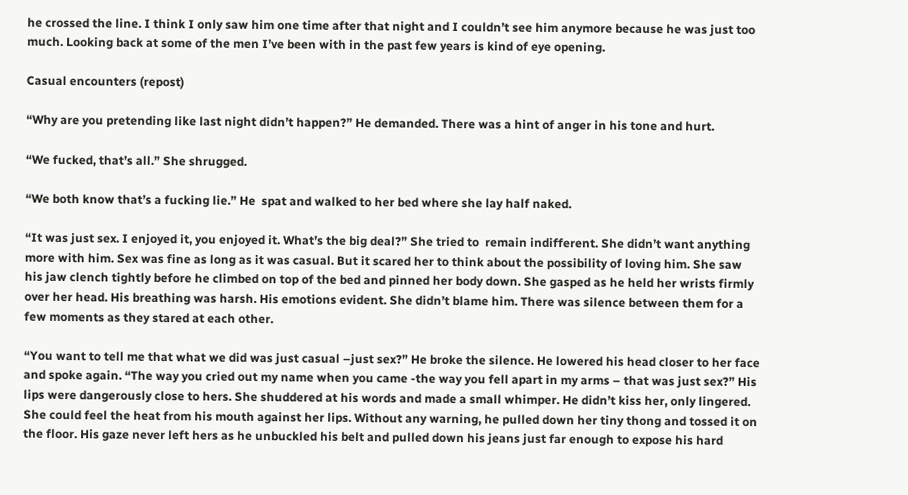he crossed the line. I think I only saw him one time after that night and I couldn’t see him anymore because he was just too much. Looking back at some of the men I’ve been with in the past few years is kind of eye opening.

Casual encounters (repost)

“Why are you pretending like last night didn’t happen?” He demanded. There was a hint of anger in his tone and hurt.

“We fucked, that’s all.” She shrugged.

“We both know that’s a fucking lie.” He  spat and walked to her bed where she lay half naked.

“It was just sex. I enjoyed it, you enjoyed it. What’s the big deal?” She tried to  remain indifferent. She didn’t want anything more with him. Sex was fine as long as it was casual. But it scared her to think about the possibility of loving him. She saw his jaw clench tightly before he climbed on top of the bed and pinned her body down. She gasped as he held her wrists firmly over her head. His breathing was harsh. His emotions evident. She didn’t blame him. There was silence between them for a few moments as they stared at each other.

“You want to tell me that what we did was just casual –just sex?” He broke the silence. He lowered his head closer to her face and spoke again. “The way you cried out my name when you came -the way you fell apart in my arms – that was just sex?” His lips were dangerously close to hers. She shuddered at his words and made a small whimper. He didn’t kiss her, only lingered. She could feel the heat from his mouth against her lips. Without any warning, he pulled down her tiny thong and tossed it on the floor. His gaze never left hers as he unbuckled his belt and pulled down his jeans just far enough to expose his hard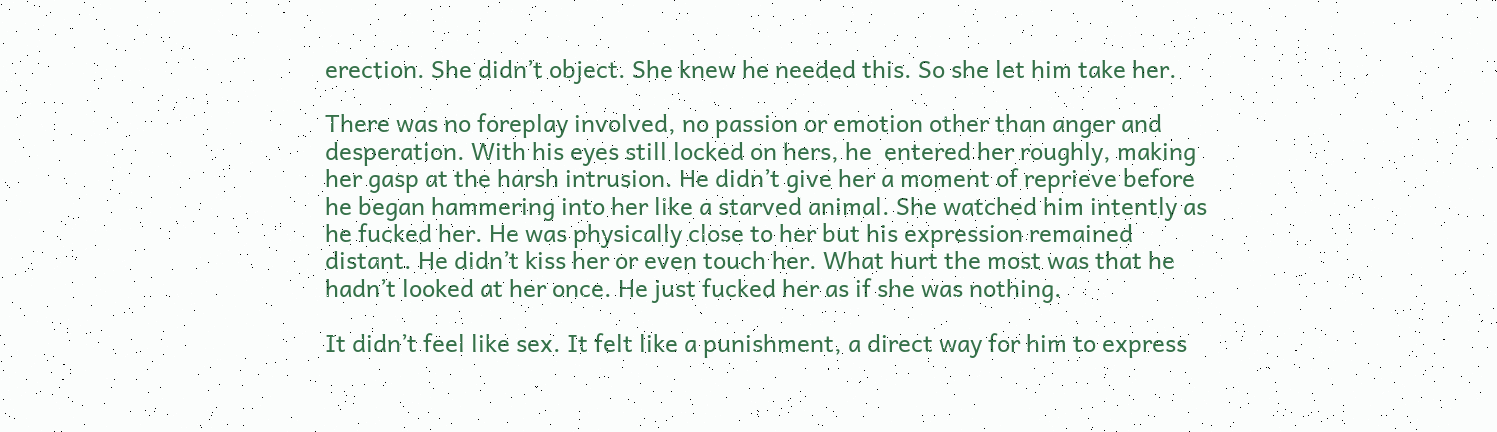erection. She didn’t object. She knew he needed this. So she let him take her.

There was no foreplay involved, no passion or emotion other than anger and desperation. With his eyes still locked on hers, he  entered her roughly, making her gasp at the harsh intrusion. He didn’t give her a moment of reprieve before he began hammering into her like a starved animal. She watched him intently as he fucked her. He was physically close to her but his expression remained distant. He didn’t kiss her or even touch her. What hurt the most was that he hadn’t looked at her once. He just fucked her as if she was nothing.

It didn’t feel like sex. It felt like a punishment, a direct way for him to express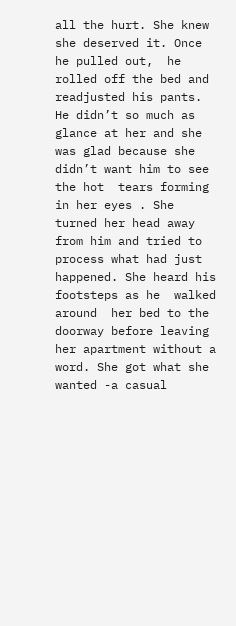all the hurt. She knew she deserved it. Once he pulled out,  he rolled off the bed and readjusted his pants. He didn’t so much as glance at her and she was glad because she didn’t want him to see the hot  tears forming in her eyes . She turned her head away from him and tried to process what had just happened. She heard his footsteps as he  walked around  her bed to the doorway before leaving her apartment without a word. She got what she wanted -a casual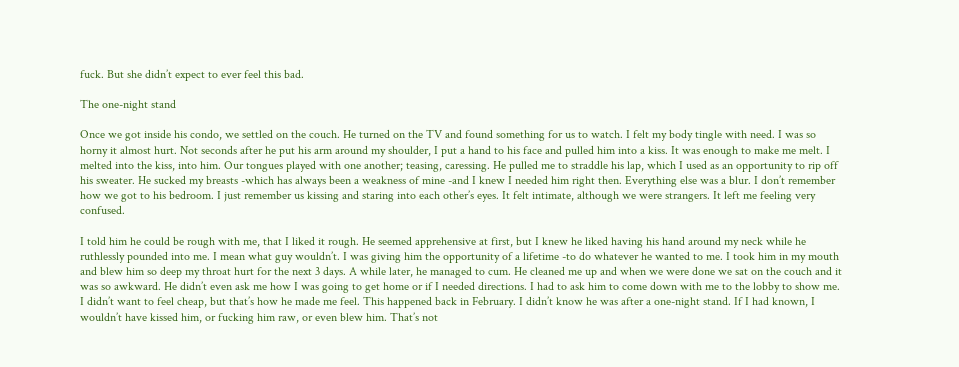fuck. But she didn’t expect to ever feel this bad.

The one-night stand

Once we got inside his condo, we settled on the couch. He turned on the TV and found something for us to watch. I felt my body tingle with need. I was so horny it almost hurt. Not seconds after he put his arm around my shoulder, I put a hand to his face and pulled him into a kiss. It was enough to make me melt. I melted into the kiss, into him. Our tongues played with one another; teasing, caressing. He pulled me to straddle his lap, which I used as an opportunity to rip off his sweater. He sucked my breasts -which has always been a weakness of mine -and I knew I needed him right then. Everything else was a blur. I don’t remember how we got to his bedroom. I just remember us kissing and staring into each other’s eyes. It felt intimate, although we were strangers. It left me feeling very confused.

I told him he could be rough with me, that I liked it rough. He seemed apprehensive at first, but I knew he liked having his hand around my neck while he ruthlessly pounded into me. I mean what guy wouldn’t. I was giving him the opportunity of a lifetime -to do whatever he wanted to me. I took him in my mouth and blew him so deep my throat hurt for the next 3 days. A while later, he managed to cum. He cleaned me up and when we were done we sat on the couch and it was so awkward. He didn’t even ask me how I was going to get home or if I needed directions. I had to ask him to come down with me to the lobby to show me. I didn’t want to feel cheap, but that’s how he made me feel. This happened back in February. I didn’t know he was after a one-night stand. If I had known, I wouldn’t have kissed him, or fucking him raw, or even blew him. That’s not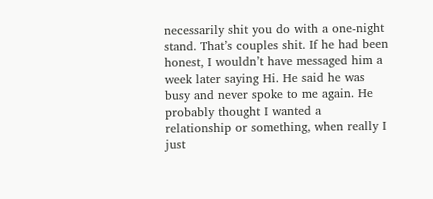necessarily shit you do with a one-night stand. That’s couples shit. If he had been honest, I wouldn’t have messaged him a week later saying Hi. He said he was busy and never spoke to me again. He probably thought I wanted a relationship or something, when really I just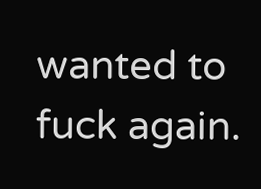wanted to fuck again.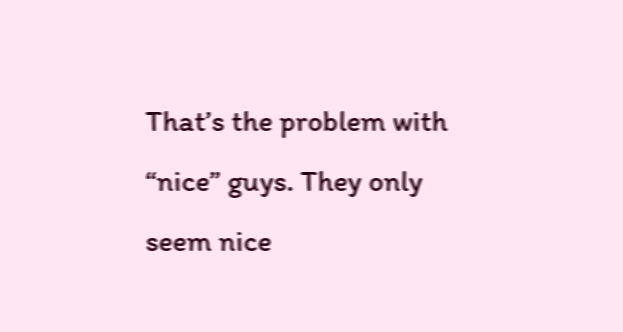That’s the problem with “nice” guys. They only seem nice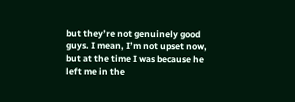but they’re not genuinely good guys. I mean, I’m not upset now, but at the time I was because he left me in the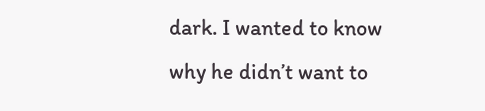dark. I wanted to know why he didn’t want to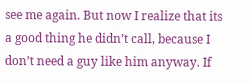see me again. But now I realize that its a good thing he didn’t call, because I don’t need a guy like him anyway. If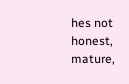hes not honest, mature,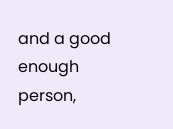and a good enough person,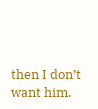then I don’t want him.